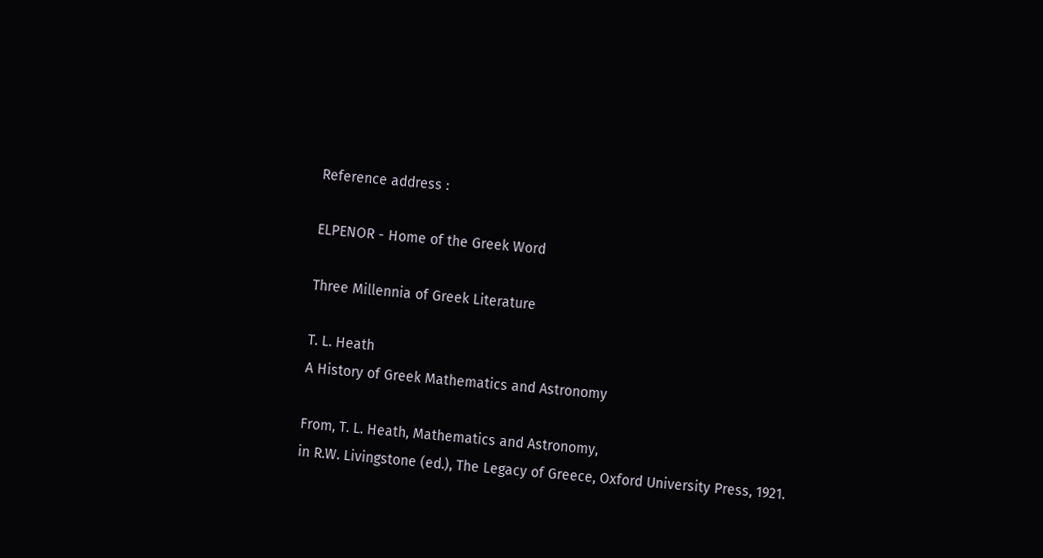Reference address :

ELPENOR - Home of the Greek Word

Three Millennia of Greek Literature

T. L. Heath
A History of Greek Mathematics and Astronomy

From, T. L. Heath, Mathematics and Astronomy,
in R.W. Livingstone (ed.), The Legacy of Greece, Oxford University Press, 1921.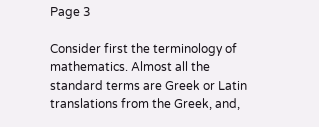Page 3

Consider first the terminology of mathematics. Almost all the standard terms are Greek or Latin translations from the Greek, and,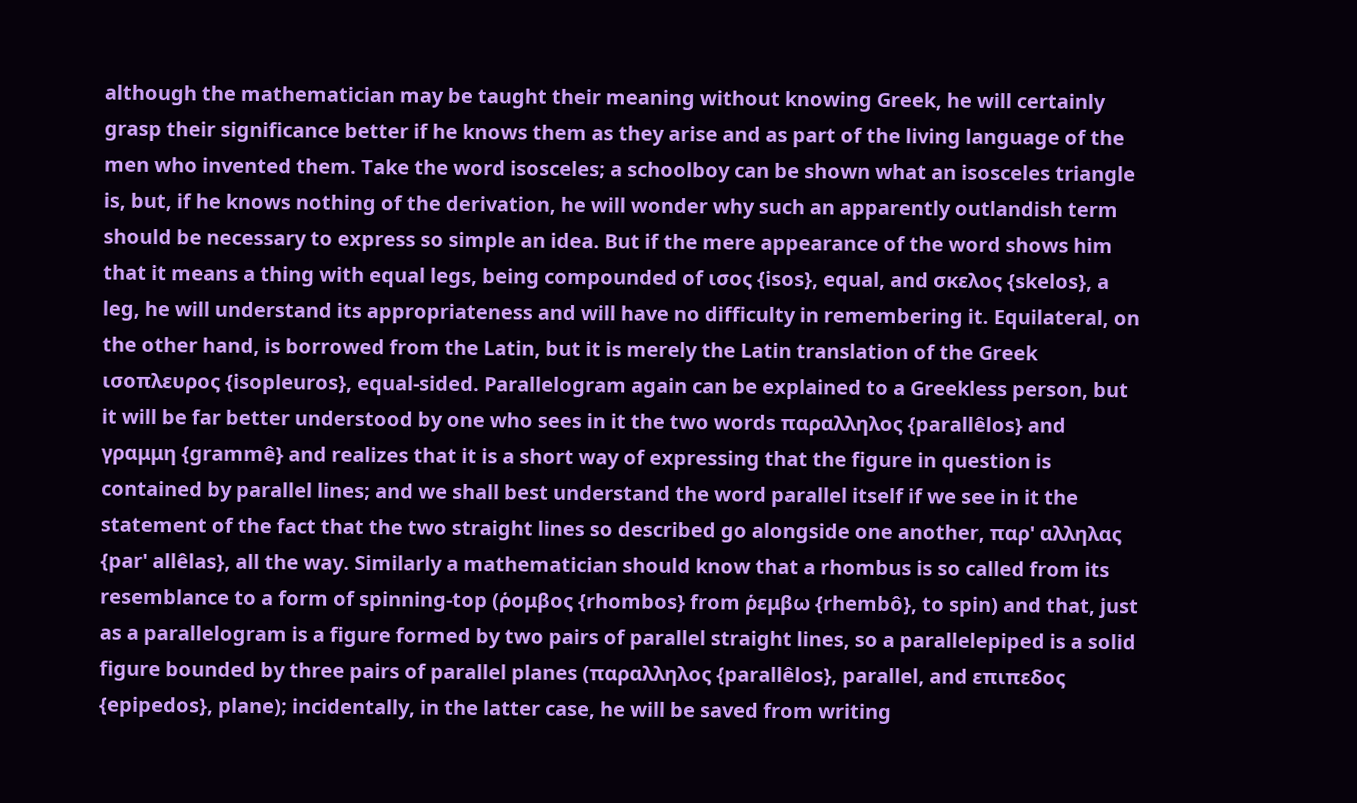although the mathematician may be taught their meaning without knowing Greek, he will certainly grasp their significance better if he knows them as they arise and as part of the living language of the men who invented them. Take the word isosceles; a schoolboy can be shown what an isosceles triangle is, but, if he knows nothing of the derivation, he will wonder why such an apparently outlandish term should be necessary to express so simple an idea. But if the mere appearance of the word shows him that it means a thing with equal legs, being compounded of ισος {isos}, equal, and σκελος {skelos}, a leg, he will understand its appropriateness and will have no difficulty in remembering it. Equilateral, on the other hand, is borrowed from the Latin, but it is merely the Latin translation of the Greek ισοπλευρος {isopleuros}, equal-sided. Parallelogram again can be explained to a Greekless person, but it will be far better understood by one who sees in it the two words παραλληλος {parallêlos} and γραμμη {grammê} and realizes that it is a short way of expressing that the figure in question is contained by parallel lines; and we shall best understand the word parallel itself if we see in it the statement of the fact that the two straight lines so described go alongside one another, παρ' αλληλας {par' allêlas}, all the way. Similarly a mathematician should know that a rhombus is so called from its resemblance to a form of spinning-top (ῥομβος {rhombos} from ῥεμβω {rhembô}, to spin) and that, just as a parallelogram is a figure formed by two pairs of parallel straight lines, so a parallelepiped is a solid figure bounded by three pairs of parallel planes (παραλληλος {parallêlos}, parallel, and επιπεδος {epipedos}, plane); incidentally, in the latter case, he will be saved from writing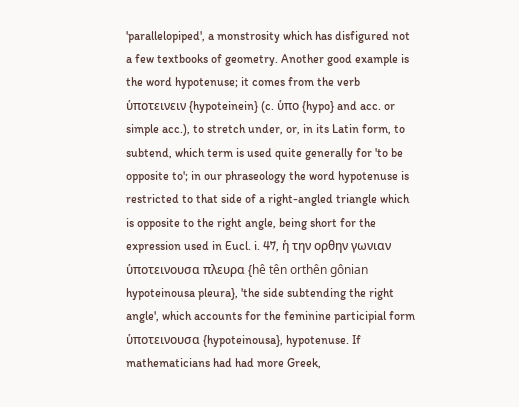'parallelopiped', a monstrosity which has disfigured not a few textbooks of geometry. Another good example is the word hypotenuse; it comes from the verb ὑποτεινειν {hypoteinein} (c. ὑπο {hypo} and acc. or simple acc.), to stretch under, or, in its Latin form, to subtend, which term is used quite generally for 'to be opposite to'; in our phraseology the word hypotenuse is restricted to that side of a right-angled triangle which is opposite to the right angle, being short for the expression used in Eucl. i. 47, ἡ την ορθην γωνιαν ὑποτεινουσα πλευρα {hê tên orthên gônian hypoteinousa pleura}, 'the side subtending the right angle', which accounts for the feminine participial form ὑποτεινουσα {hypoteinousa}, hypotenuse. If mathematicians had had more Greek,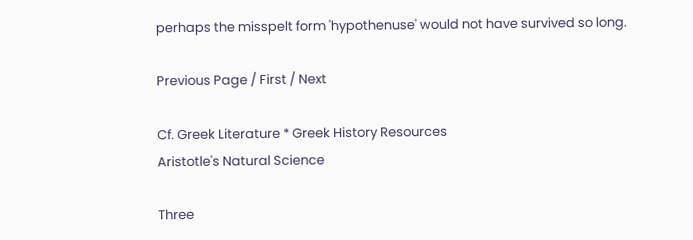perhaps the misspelt form 'hypothenuse' would not have survived so long.

Previous Page / First / Next

Cf. Greek Literature * Greek History Resources
Aristotle's Natural Science

Three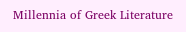Millennia of Greek Literature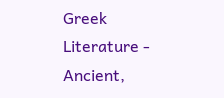Greek Literature - Ancient,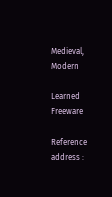Medieval, Modern

Learned Freeware

Reference address :